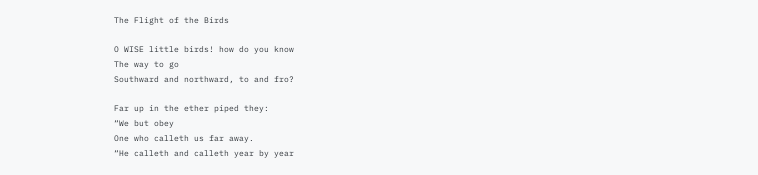The Flight of the Birds

O WISE little birds! how do you know
The way to go
Southward and northward, to and fro?

Far up in the ether piped they:
“We but obey
One who calleth us far away.
“He calleth and calleth year by year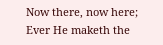Now there, now here;
Ever He maketh the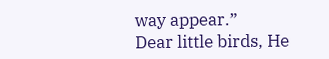way appear.”
Dear little birds, He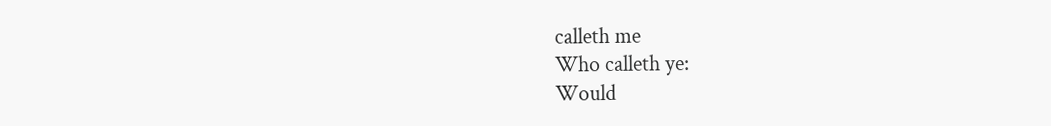calleth me
Who calleth ye:
Would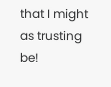that I might as trusting be!